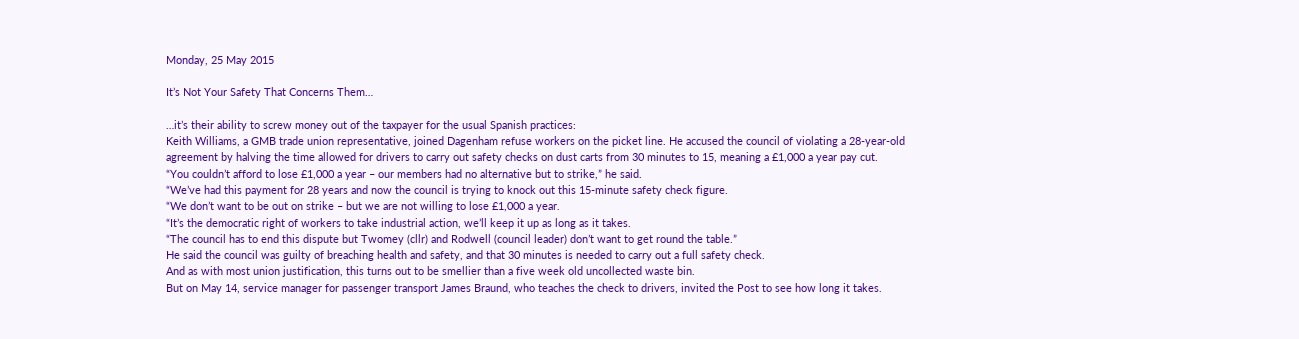Monday, 25 May 2015

It’s Not Your Safety That Concerns Them…

…it’s their ability to screw money out of the taxpayer for the usual Spanish practices:
Keith Williams, a GMB trade union representative, joined Dagenham refuse workers on the picket line. He accused the council of violating a 28-year-old agreement by halving the time allowed for drivers to carry out safety checks on dust carts from 30 minutes to 15, meaning a £1,000 a year pay cut.
“You couldn’t afford to lose £1,000 a year – our members had no alternative but to strike,” he said.
“We’ve had this payment for 28 years and now the council is trying to knock out this 15-minute safety check figure.
“We don’t want to be out on strike – but we are not willing to lose £1,000 a year.
“It’s the democratic right of workers to take industrial action, we’ll keep it up as long as it takes.
“The council has to end this dispute but Twomey (cllr) and Rodwell (council leader) don’t want to get round the table.”
He said the council was guilty of breaching health and safety, and that 30 minutes is needed to carry out a full safety check.
And as with most union justification, this turns out to be smellier than a five week old uncollected waste bin.
But on May 14, service manager for passenger transport James Braund, who teaches the check to drivers, invited the Post to see how long it takes.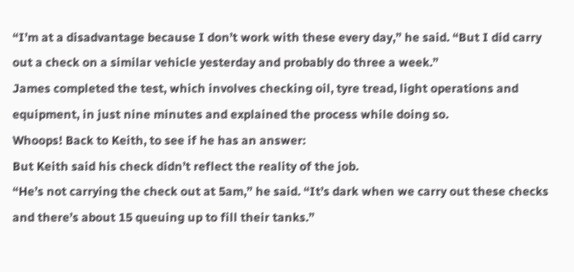“I’m at a disadvantage because I don’t work with these every day,” he said. “But I did carry out a check on a similar vehicle yesterday and probably do three a week.”
James completed the test, which involves checking oil, tyre tread, light operations and equipment, in just nine minutes and explained the process while doing so.
Whoops! Back to Keith, to see if he has an answer:
But Keith said his check didn’t reflect the reality of the job.
“He’s not carrying the check out at 5am,” he said. “It’s dark when we carry out these checks and there’s about 15 queuing up to fill their tanks.”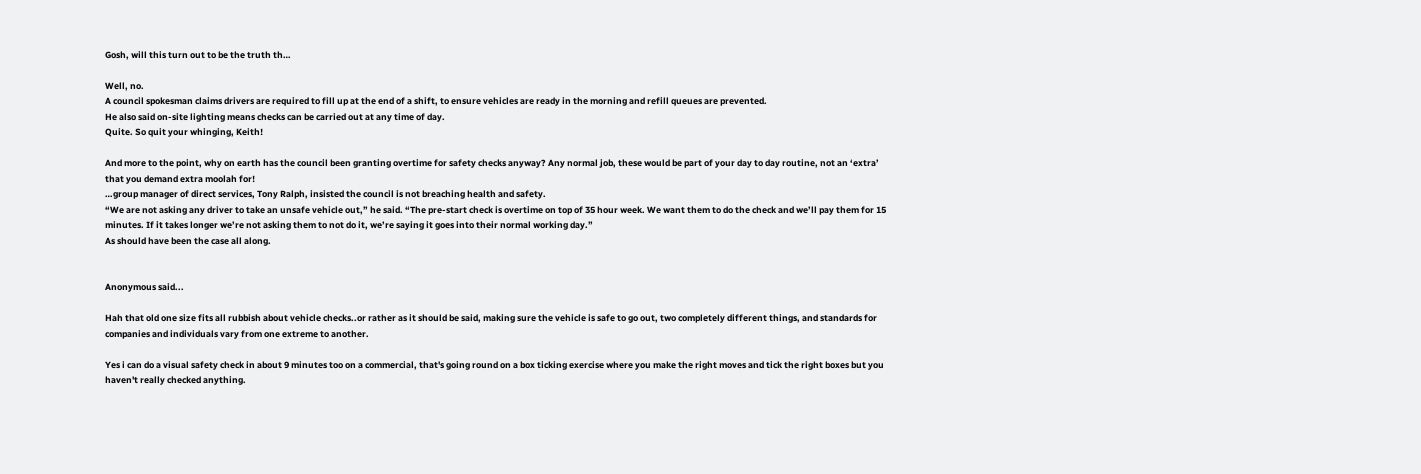Gosh, will this turn out to be the truth th…

Well, no.
A council spokesman claims drivers are required to fill up at the end of a shift, to ensure vehicles are ready in the morning and refill queues are prevented.
He also said on-site lighting means checks can be carried out at any time of day.
Quite. So quit your whinging, Keith!

And more to the point, why on earth has the council been granting overtime for safety checks anyway? Any normal job, these would be part of your day to day routine, not an ‘extra’ that you demand extra moolah for!
…group manager of direct services, Tony Ralph, insisted the council is not breaching health and safety.
“We are not asking any driver to take an unsafe vehicle out,” he said. “The pre-start check is overtime on top of 35 hour week. We want them to do the check and we’ll pay them for 15 minutes. If it takes longer we’re not asking them to not do it, we’re saying it goes into their normal working day.”
As should have been the case all along.


Anonymous said...

Hah that old one size fits all rubbish about vehicle checks..or rather as it should be said, making sure the vehicle is safe to go out, two completely different things, and standards for companies and individuals vary from one extreme to another.

Yes i can do a visual safety check in about 9 minutes too on a commercial, that's going round on a box ticking exercise where you make the right moves and tick the right boxes but you haven't really checked anything.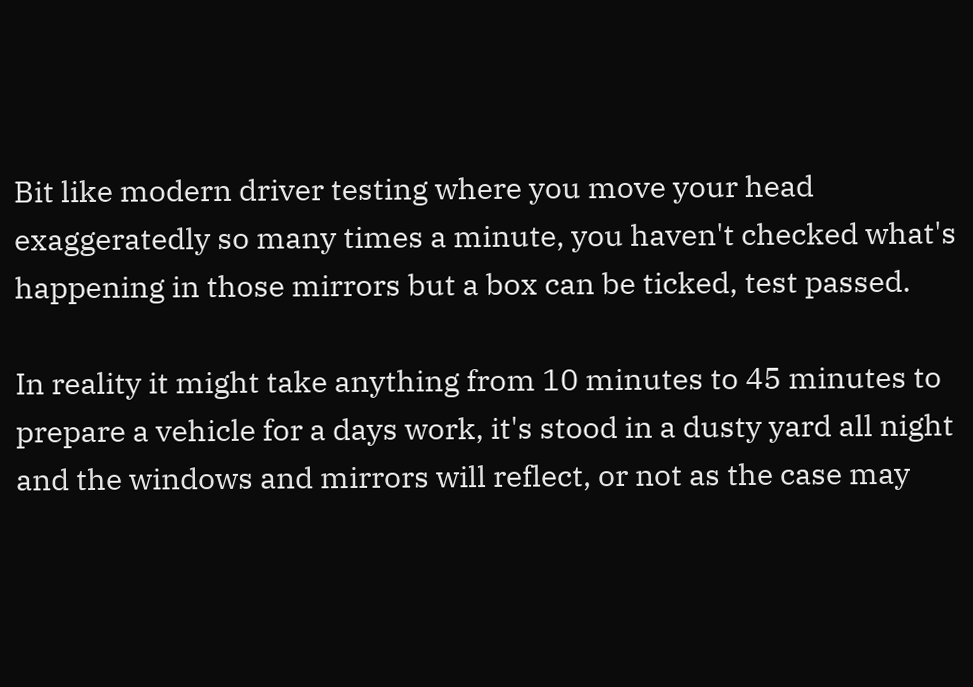Bit like modern driver testing where you move your head exaggeratedly so many times a minute, you haven't checked what's happening in those mirrors but a box can be ticked, test passed.

In reality it might take anything from 10 minutes to 45 minutes to prepare a vehicle for a days work, it's stood in a dusty yard all night and the windows and mirrors will reflect, or not as the case may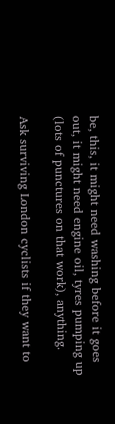be, this, it might need washing before it goes out, it might need engine oil, tyres pumping up (lots of punctures on that work), anything.

Ask surviving London cyclists if they want to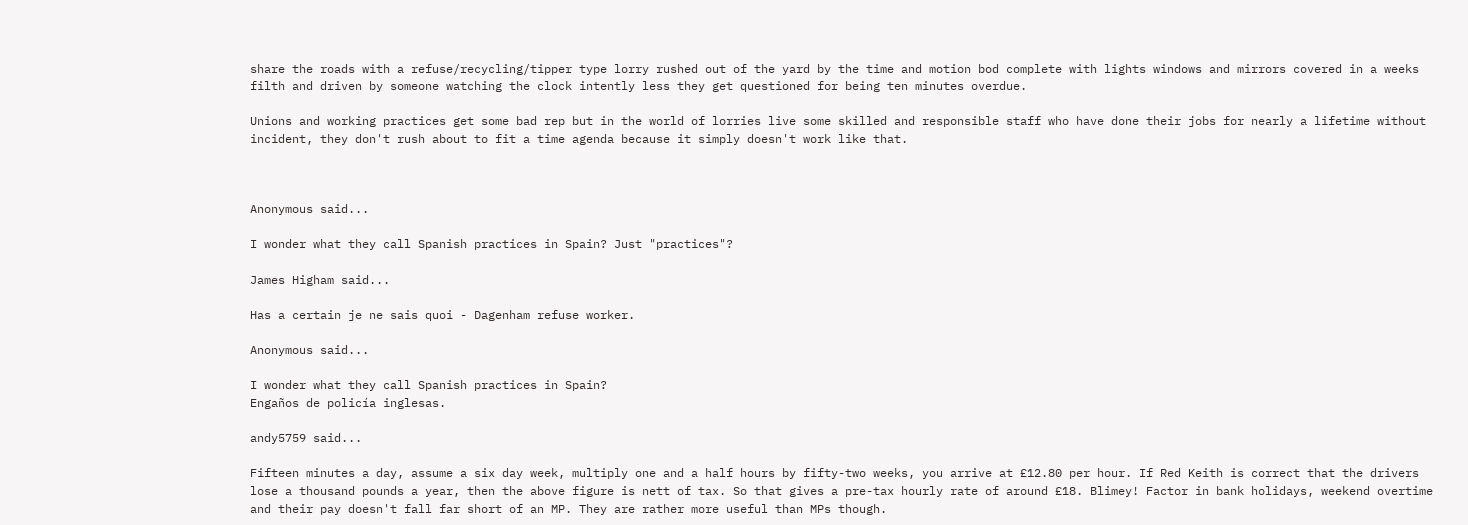share the roads with a refuse/recycling/tipper type lorry rushed out of the yard by the time and motion bod complete with lights windows and mirrors covered in a weeks filth and driven by someone watching the clock intently less they get questioned for being ten minutes overdue.

Unions and working practices get some bad rep but in the world of lorries live some skilled and responsible staff who have done their jobs for nearly a lifetime without incident, they don't rush about to fit a time agenda because it simply doesn't work like that.



Anonymous said...

I wonder what they call Spanish practices in Spain? Just "practices"?

James Higham said...

Has a certain je ne sais quoi - Dagenham refuse worker.

Anonymous said...

I wonder what they call Spanish practices in Spain?
Engaños de policía inglesas.

andy5759 said...

Fifteen minutes a day, assume a six day week, multiply one and a half hours by fifty-two weeks, you arrive at £12.80 per hour. If Red Keith is correct that the drivers lose a thousand pounds a year, then the above figure is nett of tax. So that gives a pre-tax hourly rate of around £18. Blimey! Factor in bank holidays, weekend overtime and their pay doesn't fall far short of an MP. They are rather more useful than MPs though.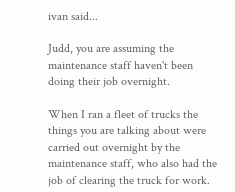ivan said...

Judd, you are assuming the maintenance staff haven't been doing their job overnight.

When I ran a fleet of trucks the things you are talking about were carried out overnight by the maintenance staff, who also had the job of clearing the truck for work.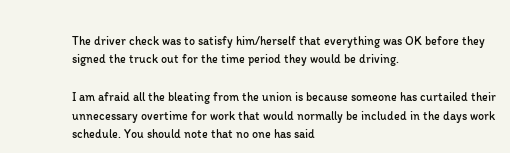The driver check was to satisfy him/herself that everything was OK before they signed the truck out for the time period they would be driving.

I am afraid all the bleating from the union is because someone has curtailed their unnecessary overtime for work that would normally be included in the days work schedule. You should note that no one has said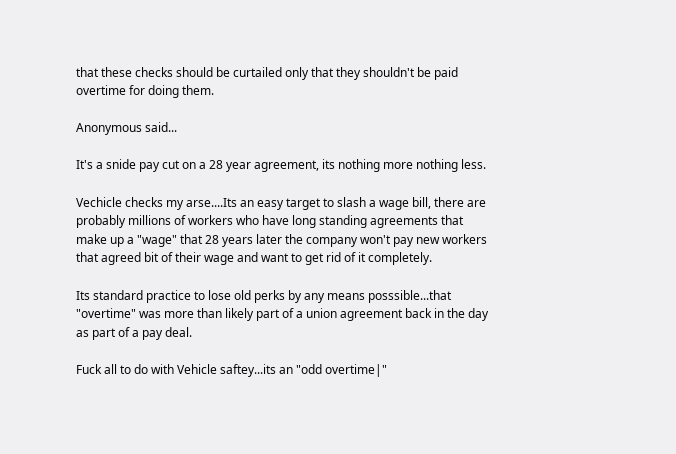that these checks should be curtailed only that they shouldn't be paid overtime for doing them.

Anonymous said...

It's a snide pay cut on a 28 year agreement, its nothing more nothing less.

Vechicle checks my arse....Its an easy target to slash a wage bill, there are probably millions of workers who have long standing agreements that make up a "wage" that 28 years later the company won't pay new workers that agreed bit of their wage and want to get rid of it completely.

Its standard practice to lose old perks by any means posssible...that "overtime" was more than likely part of a union agreement back in the day as part of a pay deal.

Fuck all to do with Vehicle saftey...its an "odd overtime|"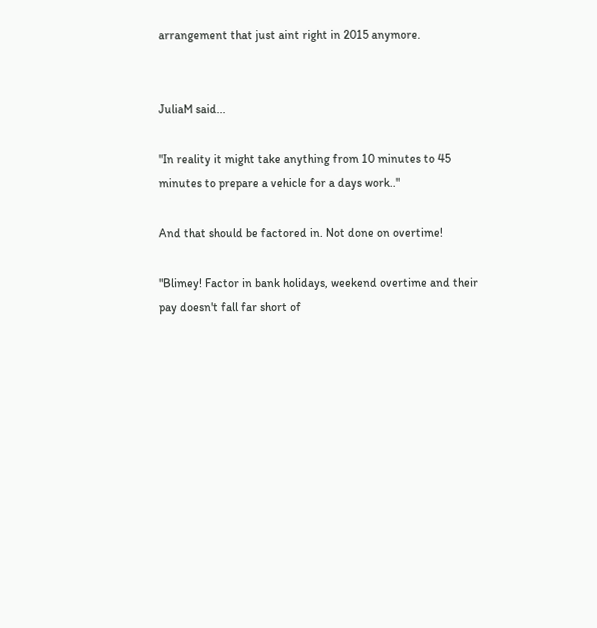arrangement that just aint right in 2015 anymore.


JuliaM said...

"In reality it might take anything from 10 minutes to 45 minutes to prepare a vehicle for a days work.."

And that should be factored in. Not done on overtime!

"Blimey! Factor in bank holidays, weekend overtime and their pay doesn't fall far short of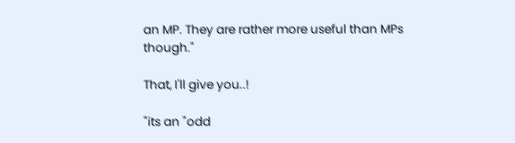an MP. They are rather more useful than MPs though."

That, I'll give you..!

"its an "odd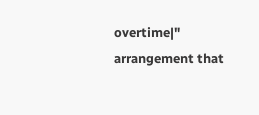overtime|" arrangement that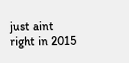just aint right in 2015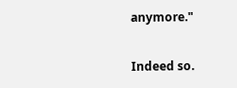anymore."

Indeed so.